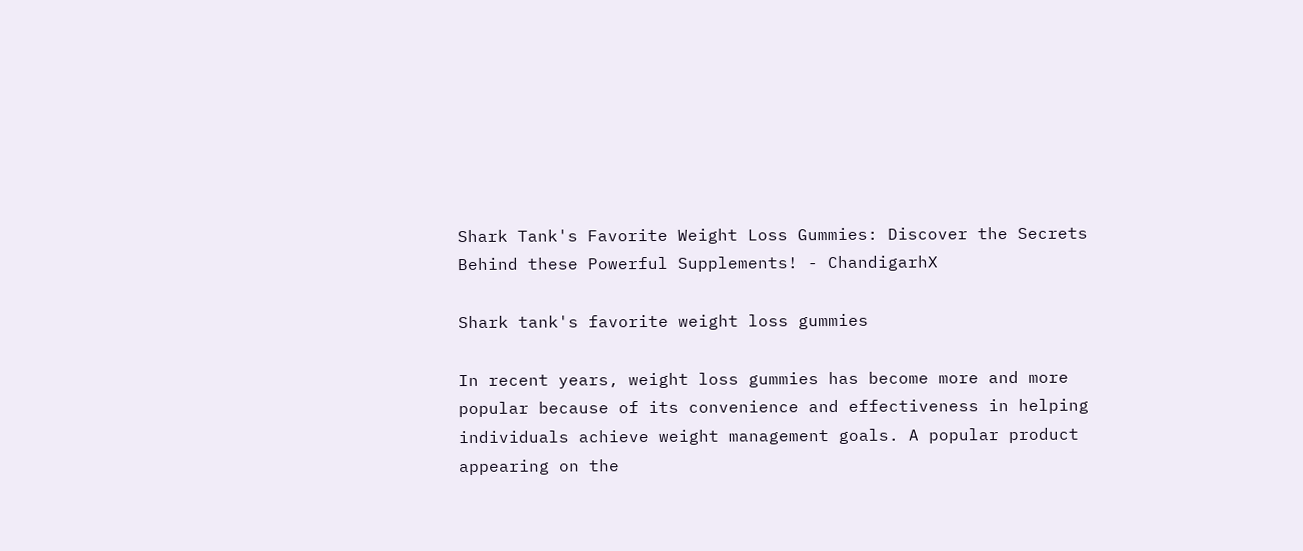Shark Tank's Favorite Weight Loss Gummies: Discover the Secrets Behind these Powerful Supplements! - ChandigarhX

Shark tank's favorite weight loss gummies

In recent years, weight loss gummies has become more and more popular because of its convenience and effectiveness in helping individuals achieve weight management goals. A popular product appearing on the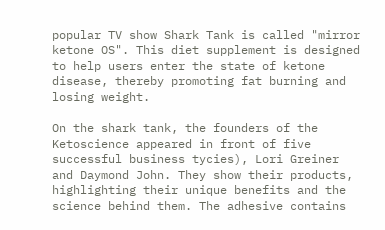popular TV show Shark Tank is called "mirror ketone OS". This diet supplement is designed to help users enter the state of ketone disease, thereby promoting fat burning and losing weight.

On the shark tank, the founders of the Ketoscience appeared in front of five successful business tycies), Lori Greiner and Daymond John. They show their products, highlighting their unique benefits and the science behind them. The adhesive contains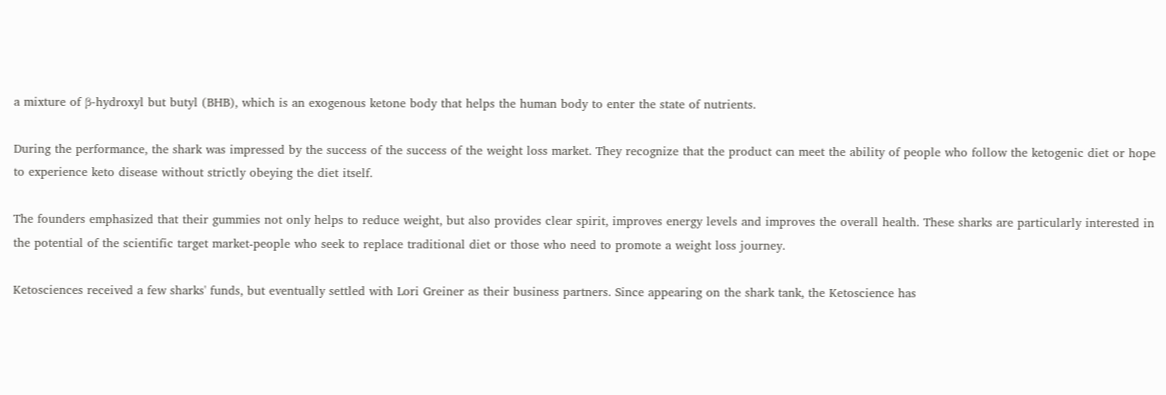a mixture of β-hydroxyl but butyl (BHB), which is an exogenous ketone body that helps the human body to enter the state of nutrients.

During the performance, the shark was impressed by the success of the success of the weight loss market. They recognize that the product can meet the ability of people who follow the ketogenic diet or hope to experience keto disease without strictly obeying the diet itself.

The founders emphasized that their gummies not only helps to reduce weight, but also provides clear spirit, improves energy levels and improves the overall health. These sharks are particularly interested in the potential of the scientific target market-people who seek to replace traditional diet or those who need to promote a weight loss journey.

Ketosciences received a few sharks' funds, but eventually settled with Lori Greiner as their business partners. Since appearing on the shark tank, the Ketoscience has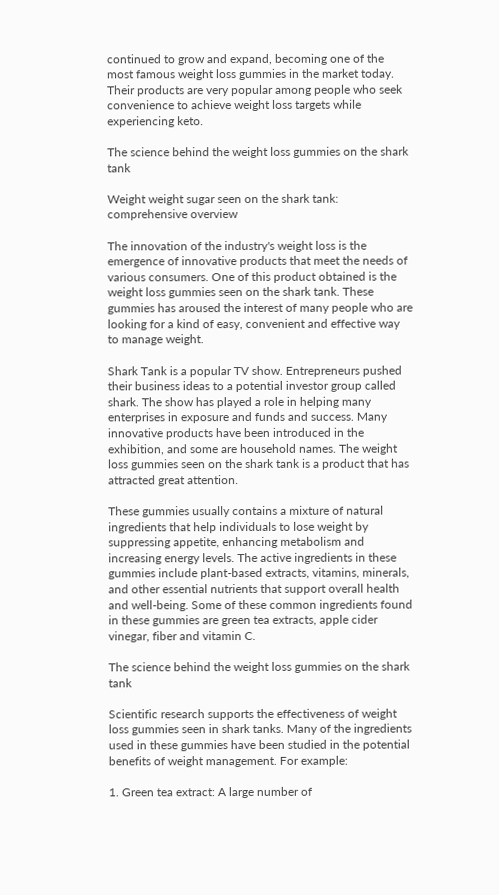continued to grow and expand, becoming one of the most famous weight loss gummies in the market today. Their products are very popular among people who seek convenience to achieve weight loss targets while experiencing keto.

The science behind the weight loss gummies on the shark tank

Weight weight sugar seen on the shark tank: comprehensive overview

The innovation of the industry's weight loss is the emergence of innovative products that meet the needs of various consumers. One of this product obtained is the weight loss gummies seen on the shark tank. These gummies has aroused the interest of many people who are looking for a kind of easy, convenient and effective way to manage weight.

Shark Tank is a popular TV show. Entrepreneurs pushed their business ideas to a potential investor group called shark. The show has played a role in helping many enterprises in exposure and funds and success. Many innovative products have been introduced in the exhibition, and some are household names. The weight loss gummies seen on the shark tank is a product that has attracted great attention.

These gummies usually contains a mixture of natural ingredients that help individuals to lose weight by suppressing appetite, enhancing metabolism and increasing energy levels. The active ingredients in these gummies include plant-based extracts, vitamins, minerals, and other essential nutrients that support overall health and well-being. Some of these common ingredients found in these gummies are green tea extracts, apple cider vinegar, fiber and vitamin C.

The science behind the weight loss gummies on the shark tank

Scientific research supports the effectiveness of weight loss gummies seen in shark tanks. Many of the ingredients used in these gummies have been studied in the potential benefits of weight management. For example:

1. Green tea extract: A large number of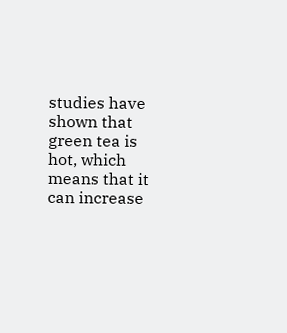studies have shown that green tea is hot, which means that it can increase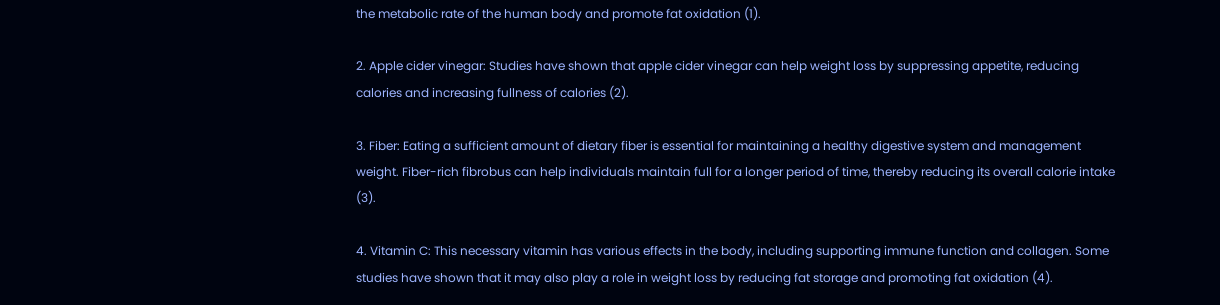the metabolic rate of the human body and promote fat oxidation (1).

2. Apple cider vinegar: Studies have shown that apple cider vinegar can help weight loss by suppressing appetite, reducing calories and increasing fullness of calories (2).

3. Fiber: Eating a sufficient amount of dietary fiber is essential for maintaining a healthy digestive system and management weight. Fiber-rich fibrobus can help individuals maintain full for a longer period of time, thereby reducing its overall calorie intake (3).

4. Vitamin C: This necessary vitamin has various effects in the body, including supporting immune function and collagen. Some studies have shown that it may also play a role in weight loss by reducing fat storage and promoting fat oxidation (4).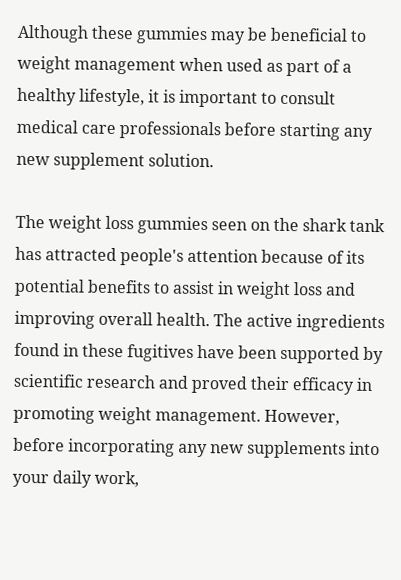Although these gummies may be beneficial to weight management when used as part of a healthy lifestyle, it is important to consult medical care professionals before starting any new supplement solution.

The weight loss gummies seen on the shark tank has attracted people's attention because of its potential benefits to assist in weight loss and improving overall health. The active ingredients found in these fugitives have been supported by scientific research and proved their efficacy in promoting weight management. However, before incorporating any new supplements into your daily work,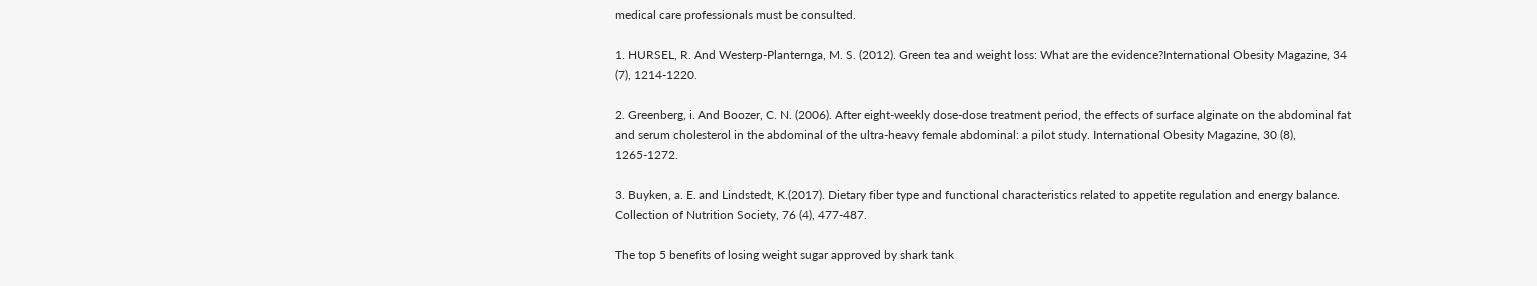medical care professionals must be consulted.

1. HURSEL, R. And Westerp-Planternga, M. S. (2012). Green tea and weight loss: What are the evidence?International Obesity Magazine, 34 (7), 1214-1220.

2. Greenberg, i. And Boozer, C. N. (2006). After eight-weekly dose-dose treatment period, the effects of surface alginate on the abdominal fat and serum cholesterol in the abdominal of the ultra-heavy female abdominal: a pilot study. International Obesity Magazine, 30 (8), 1265-1272.

3. Buyken, a. E. and Lindstedt, K.(2017). Dietary fiber type and functional characteristics related to appetite regulation and energy balance. Collection of Nutrition Society, 76 (4), 477-487.

The top 5 benefits of losing weight sugar approved by shark tank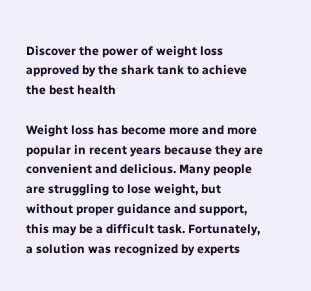Discover the power of weight loss approved by the shark tank to achieve the best health

Weight loss has become more and more popular in recent years because they are convenient and delicious. Many people are struggling to lose weight, but without proper guidance and support, this may be a difficult task. Fortunately, a solution was recognized by experts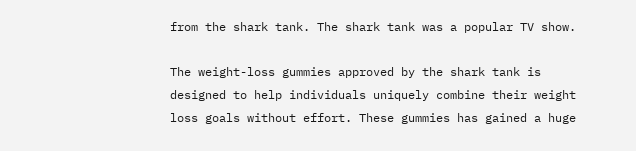from the shark tank. The shark tank was a popular TV show.

The weight-loss gummies approved by the shark tank is designed to help individuals uniquely combine their weight loss goals without effort. These gummies has gained a huge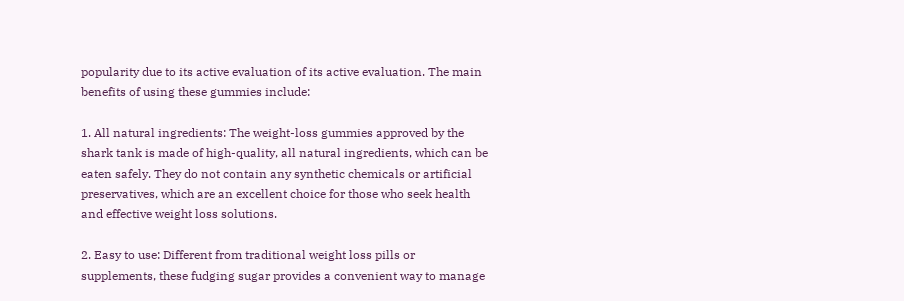popularity due to its active evaluation of its active evaluation. The main benefits of using these gummies include:

1. All natural ingredients: The weight-loss gummies approved by the shark tank is made of high-quality, all natural ingredients, which can be eaten safely. They do not contain any synthetic chemicals or artificial preservatives, which are an excellent choice for those who seek health and effective weight loss solutions.

2. Easy to use: Different from traditional weight loss pills or supplements, these fudging sugar provides a convenient way to manage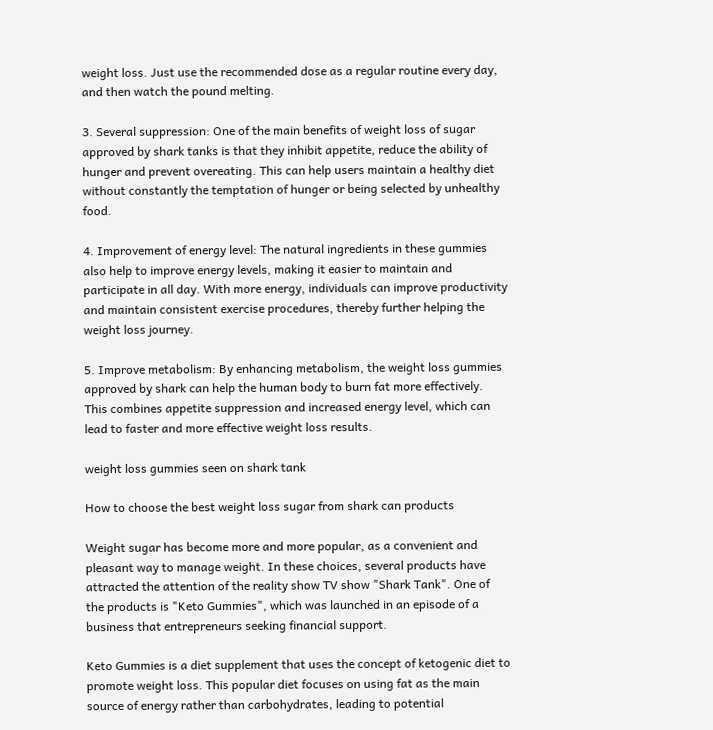weight loss. Just use the recommended dose as a regular routine every day, and then watch the pound melting.

3. Several suppression: One of the main benefits of weight loss of sugar approved by shark tanks is that they inhibit appetite, reduce the ability of hunger and prevent overeating. This can help users maintain a healthy diet without constantly the temptation of hunger or being selected by unhealthy food.

4. Improvement of energy level: The natural ingredients in these gummies also help to improve energy levels, making it easier to maintain and participate in all day. With more energy, individuals can improve productivity and maintain consistent exercise procedures, thereby further helping the weight loss journey.

5. Improve metabolism: By enhancing metabolism, the weight loss gummies approved by shark can help the human body to burn fat more effectively. This combines appetite suppression and increased energy level, which can lead to faster and more effective weight loss results.

weight loss gummies seen on shark tank

How to choose the best weight loss sugar from shark can products

Weight sugar has become more and more popular, as a convenient and pleasant way to manage weight. In these choices, several products have attracted the attention of the reality show TV show "Shark Tank". One of the products is "Keto Gummies", which was launched in an episode of a business that entrepreneurs seeking financial support.

Keto Gummies is a diet supplement that uses the concept of ketogenic diet to promote weight loss. This popular diet focuses on using fat as the main source of energy rather than carbohydrates, leading to potential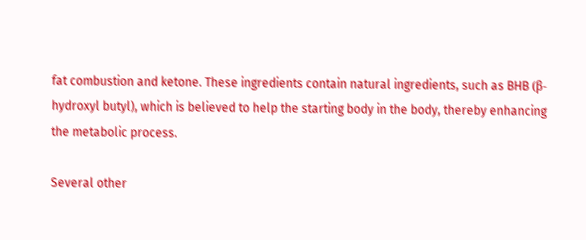fat combustion and ketone. These ingredients contain natural ingredients, such as BHB (β-hydroxyl butyl), which is believed to help the starting body in the body, thereby enhancing the metabolic process.

Several other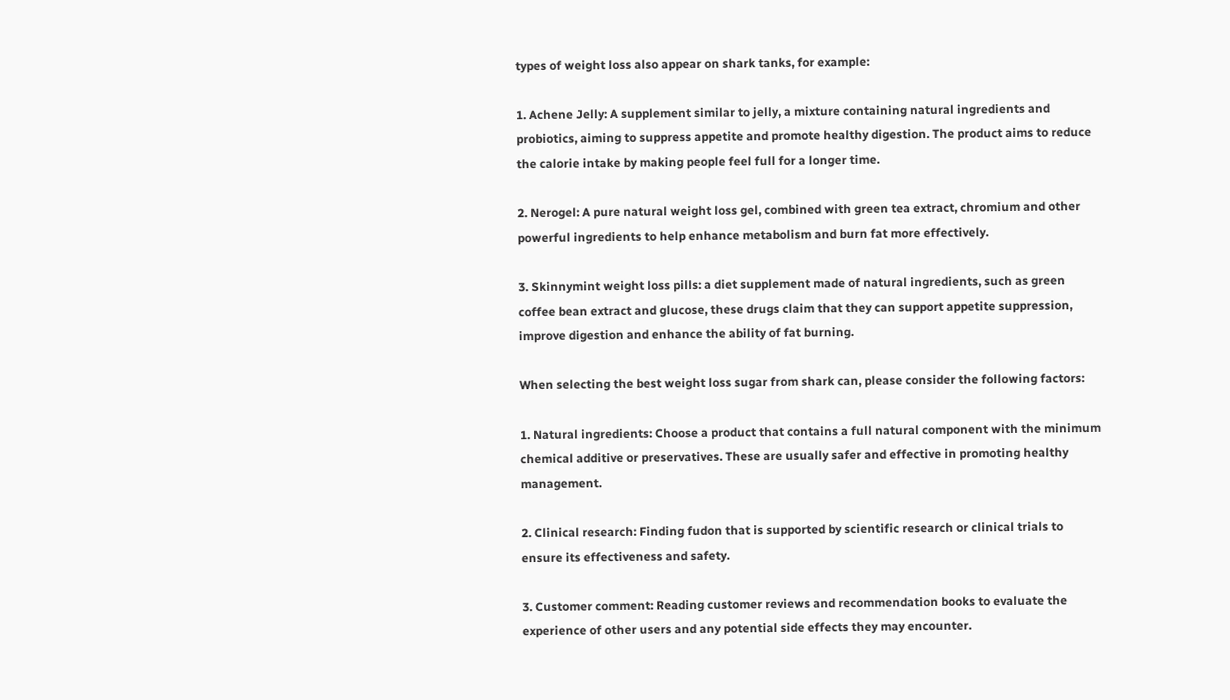types of weight loss also appear on shark tanks, for example:

1. Achene Jelly: A supplement similar to jelly, a mixture containing natural ingredients and probiotics, aiming to suppress appetite and promote healthy digestion. The product aims to reduce the calorie intake by making people feel full for a longer time.

2. Nerogel: A pure natural weight loss gel, combined with green tea extract, chromium and other powerful ingredients to help enhance metabolism and burn fat more effectively.

3. Skinnymint weight loss pills: a diet supplement made of natural ingredients, such as green coffee bean extract and glucose, these drugs claim that they can support appetite suppression, improve digestion and enhance the ability of fat burning.

When selecting the best weight loss sugar from shark can, please consider the following factors:

1. Natural ingredients: Choose a product that contains a full natural component with the minimum chemical additive or preservatives. These are usually safer and effective in promoting healthy management.

2. Clinical research: Finding fudon that is supported by scientific research or clinical trials to ensure its effectiveness and safety.

3. Customer comment: Reading customer reviews and recommendation books to evaluate the experience of other users and any potential side effects they may encounter.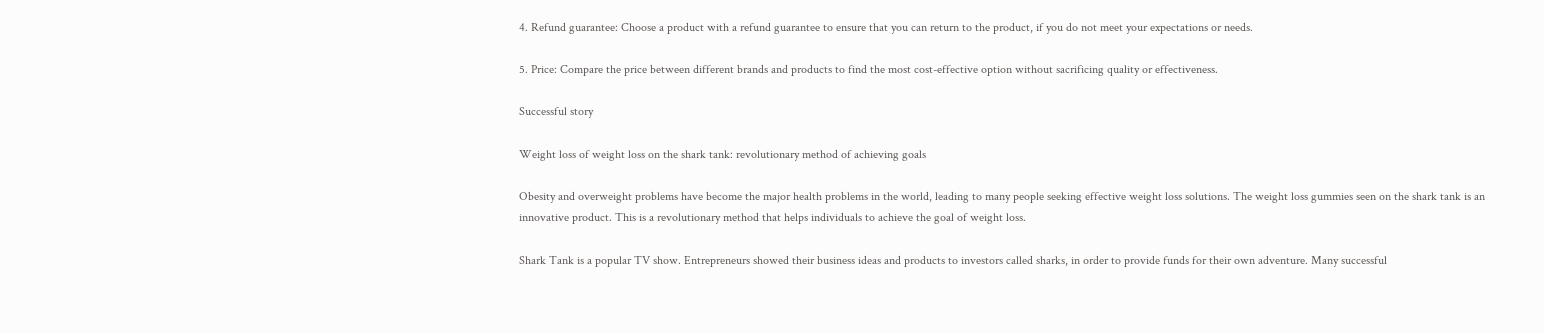4. Refund guarantee: Choose a product with a refund guarantee to ensure that you can return to the product, if you do not meet your expectations or needs.

5. Price: Compare the price between different brands and products to find the most cost-effective option without sacrificing quality or effectiveness.

Successful story

Weight loss of weight loss on the shark tank: revolutionary method of achieving goals

Obesity and overweight problems have become the major health problems in the world, leading to many people seeking effective weight loss solutions. The weight loss gummies seen on the shark tank is an innovative product. This is a revolutionary method that helps individuals to achieve the goal of weight loss.

Shark Tank is a popular TV show. Entrepreneurs showed their business ideas and products to investors called sharks, in order to provide funds for their own adventure. Many successful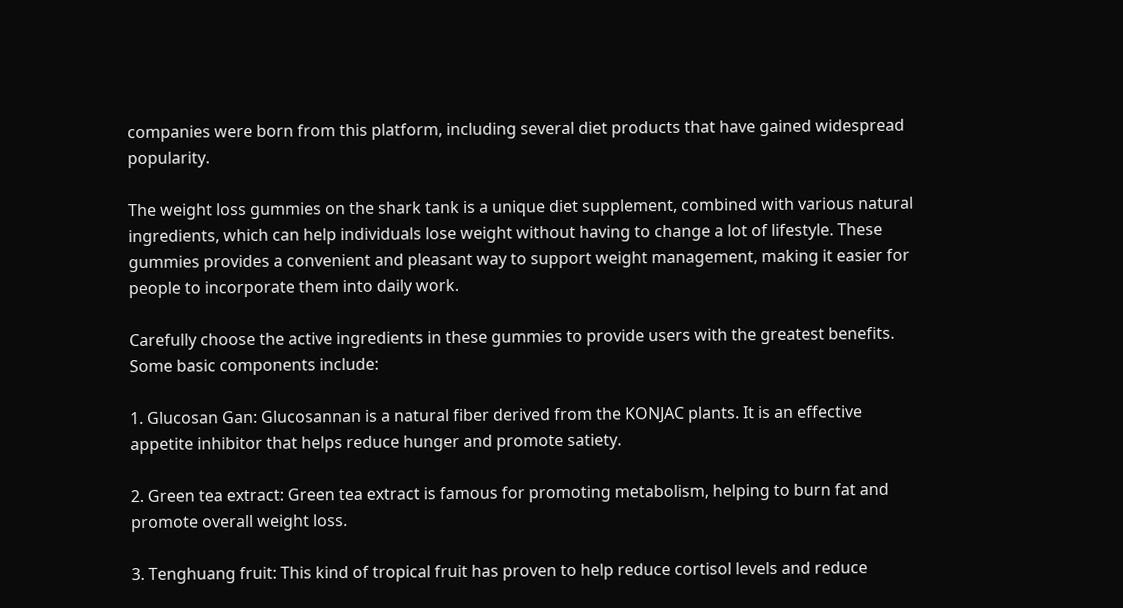companies were born from this platform, including several diet products that have gained widespread popularity.

The weight loss gummies on the shark tank is a unique diet supplement, combined with various natural ingredients, which can help individuals lose weight without having to change a lot of lifestyle. These gummies provides a convenient and pleasant way to support weight management, making it easier for people to incorporate them into daily work.

Carefully choose the active ingredients in these gummies to provide users with the greatest benefits. Some basic components include:

1. Glucosan Gan: Glucosannan is a natural fiber derived from the KONJAC plants. It is an effective appetite inhibitor that helps reduce hunger and promote satiety.

2. Green tea extract: Green tea extract is famous for promoting metabolism, helping to burn fat and promote overall weight loss.

3. Tenghuang fruit: This kind of tropical fruit has proven to help reduce cortisol levels and reduce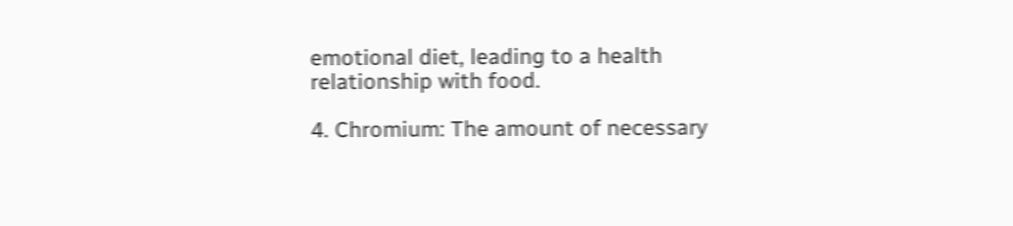emotional diet, leading to a health relationship with food.

4. Chromium: The amount of necessary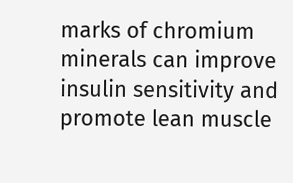marks of chromium minerals can improve insulin sensitivity and promote lean muscle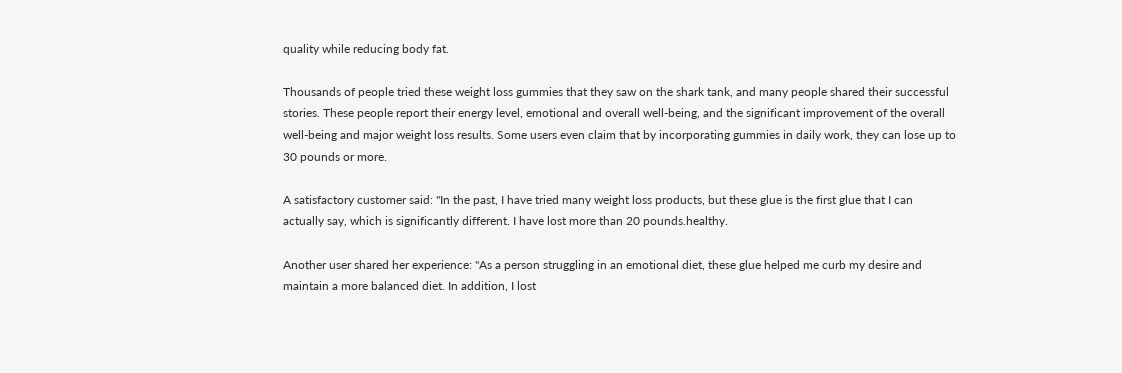quality while reducing body fat.

Thousands of people tried these weight loss gummies that they saw on the shark tank, and many people shared their successful stories. These people report their energy level, emotional and overall well-being, and the significant improvement of the overall well-being and major weight loss results. Some users even claim that by incorporating gummies in daily work, they can lose up to 30 pounds or more.

A satisfactory customer said: "In the past, I have tried many weight loss products, but these glue is the first glue that I can actually say, which is significantly different. I have lost more than 20 pounds.healthy.

Another user shared her experience: "As a person struggling in an emotional diet, these glue helped me curb my desire and maintain a more balanced diet. In addition, I lost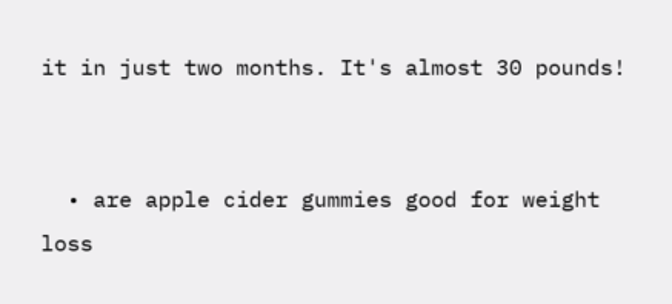it in just two months. It's almost 30 pounds!


  • are apple cider gummies good for weight loss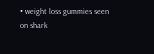• weight loss gummies seen on shark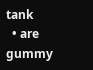tank
  • are gummy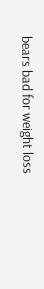bears bad for weight loss